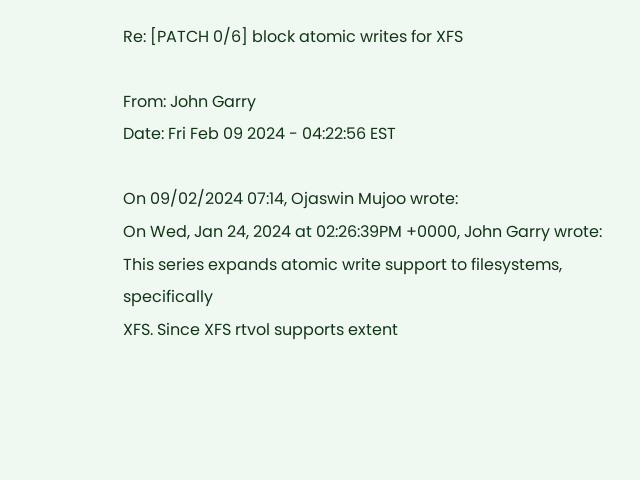Re: [PATCH 0/6] block atomic writes for XFS

From: John Garry
Date: Fri Feb 09 2024 - 04:22:56 EST

On 09/02/2024 07:14, Ojaswin Mujoo wrote:
On Wed, Jan 24, 2024 at 02:26:39PM +0000, John Garry wrote:
This series expands atomic write support to filesystems, specifically
XFS. Since XFS rtvol supports extent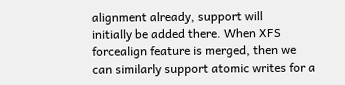alignment already, support will
initially be added there. When XFS forcealign feature is merged, then we
can similarly support atomic writes for a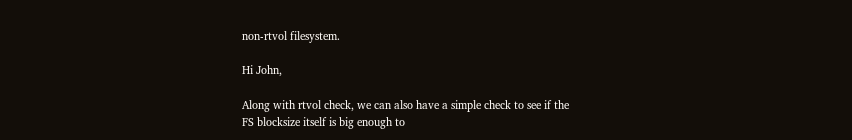non-rtvol filesystem.

Hi John,

Along with rtvol check, we can also have a simple check to see if the
FS blocksize itself is big enough to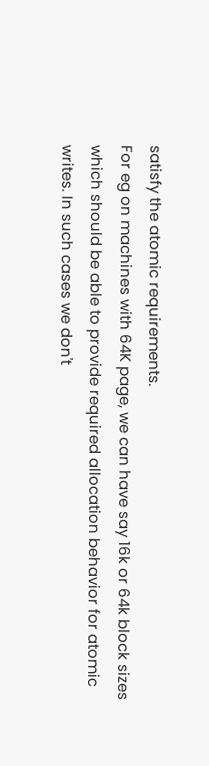satisfy the atomic requirements.
For eg on machines with 64K page, we can have say 16k or 64k block sizes
which should be able to provide required allocation behavior for atomic
writes. In such cases we don't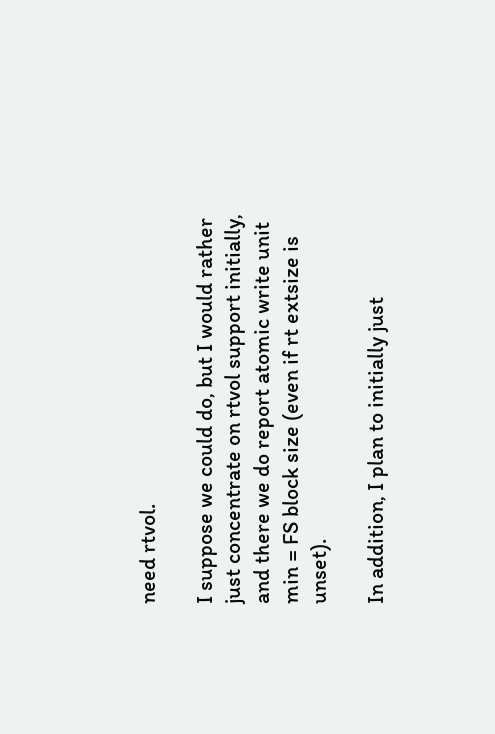need rtvol.

I suppose we could do, but I would rather just concentrate on rtvol support initially, and there we do report atomic write unit min = FS block size (even if rt extsize is unset).

In addition, I plan to initially just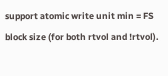support atomic write unit min = FS block size (for both rtvol and !rtvol).